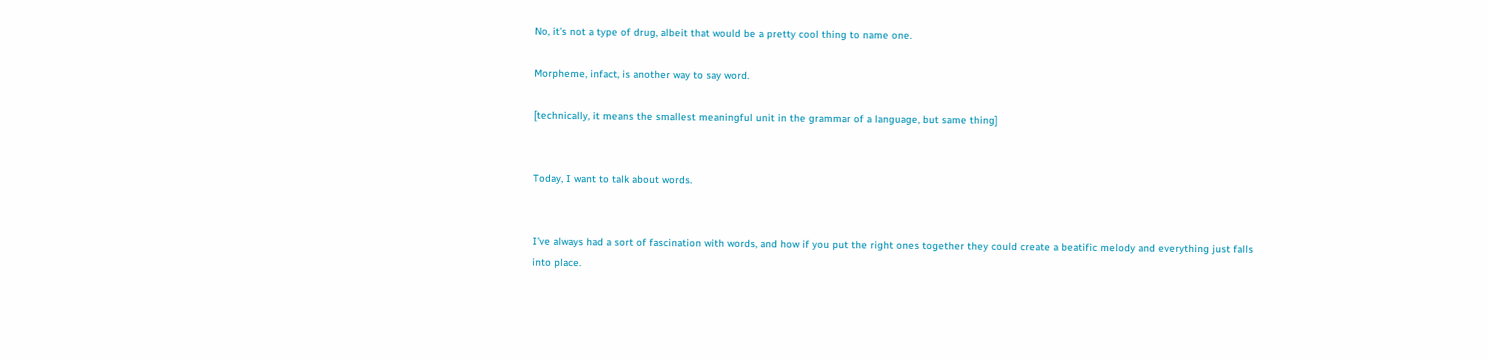No, it’s not a type of drug, albeit that would be a pretty cool thing to name one.

Morpheme, infact, is another way to say word.

[technically, it means the smallest meaningful unit in the grammar of a language, but same thing]


Today, I want to talk about words.


I’ve always had a sort of fascination with words, and how if you put the right ones together they could create a beatific melody and everything just falls into place.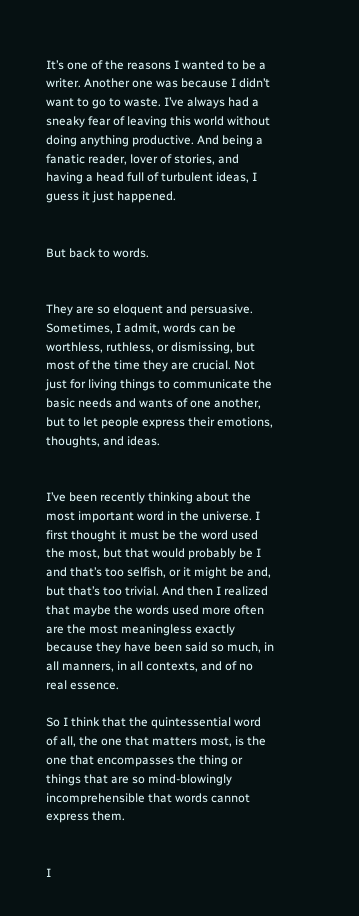It’s one of the reasons I wanted to be a writer. Another one was because I didn’t want to go to waste. I’ve always had a sneaky fear of leaving this world without doing anything productive. And being a fanatic reader, lover of stories, and having a head full of turbulent ideas, I guess it just happened.


But back to words.


They are so eloquent and persuasive. Sometimes, I admit, words can be worthless, ruthless, or dismissing, but most of the time they are crucial. Not just for living things to communicate the basic needs and wants of one another, but to let people express their emotions, thoughts, and ideas.


I’ve been recently thinking about the most important word in the universe. I first thought it must be the word used the most, but that would probably be I and that’s too selfish, or it might be and, but that’s too trivial. And then I realized that maybe the words used more often are the most meaningless exactly because they have been said so much, in all manners, in all contexts, and of no real essence.

So I think that the quintessential word of all, the one that matters most, is the one that encompasses the thing or things that are so mind-blowingly incomprehensible that words cannot express them.


I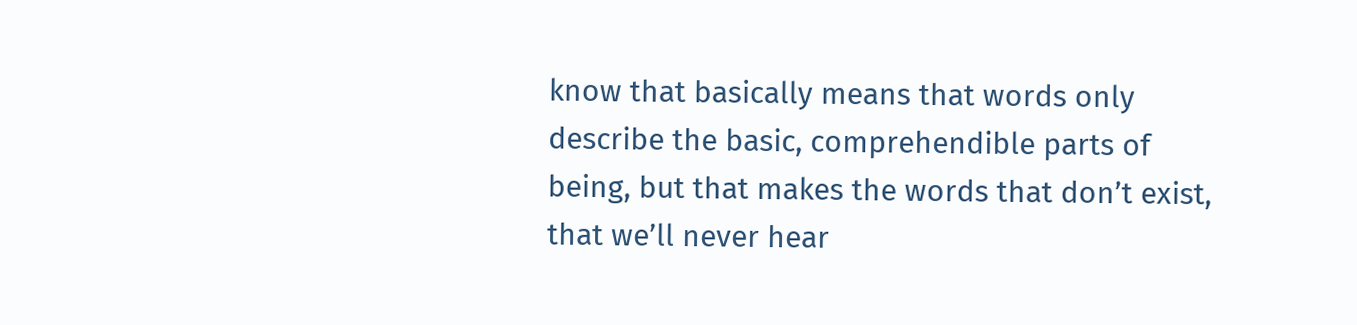know that basically means that words only describe the basic, comprehendible parts of being, but that makes the words that don’t exist, that we’ll never hear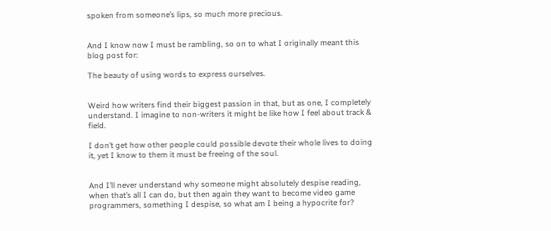spoken from someone’s lips, so much more precious.


And I know now I must be rambling, so on to what I originally meant this blog post for:

The beauty of using words to express ourselves.


Weird how writers find their biggest passion in that, but as one, I completely understand. I imagine to non-writers it might be like how I feel about track & field.

I don’t get how other people could possible devote their whole lives to doing it, yet I know to them it must be freeing of the soul.


And I’ll never understand why someone might absolutely despise reading, when that’s all I can do, but then again they want to become video game programmers, something I despise, so what am I being a hypocrite for?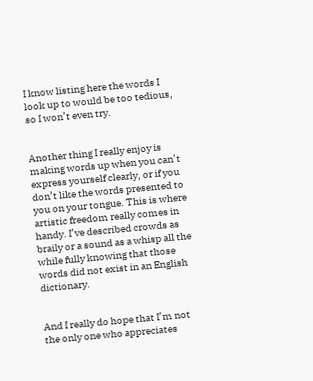I know listing here the words I look up to would be too tedious, so I won’t even try.


Another thing I really enjoy is making words up when you can’t express yourself clearly, or if you don’t like the words presented to you on your tongue. This is where artistic freedom really comes in handy. I’ve described crowds as braily or a sound as a whisp all the while fully knowing that those words did not exist in an English dictionary.


And I really do hope that I’m not the only one who appreciates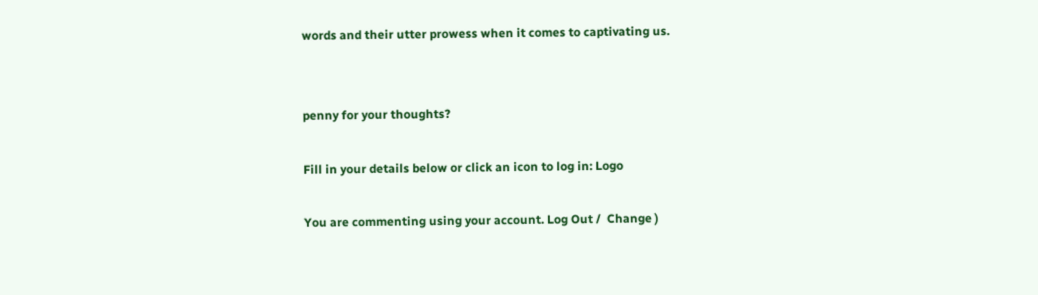words and their utter prowess when it comes to captivating us.


penny for your thoughts?

Fill in your details below or click an icon to log in: Logo

You are commenting using your account. Log Out /  Change )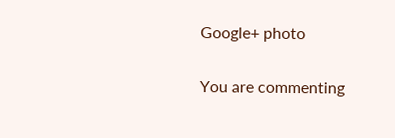Google+ photo

You are commenting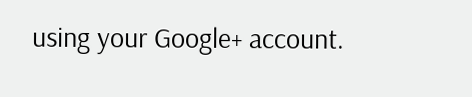using your Google+ account.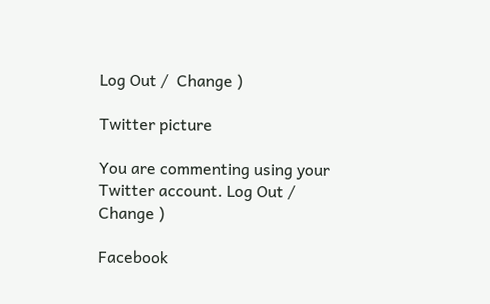Log Out /  Change )

Twitter picture

You are commenting using your Twitter account. Log Out /  Change )

Facebook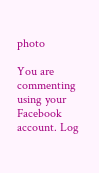photo

You are commenting using your Facebook account. Log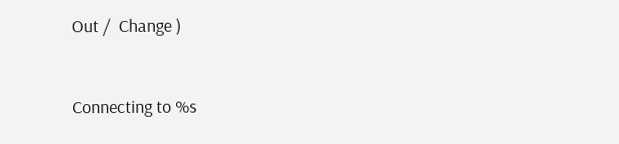Out /  Change )


Connecting to %s